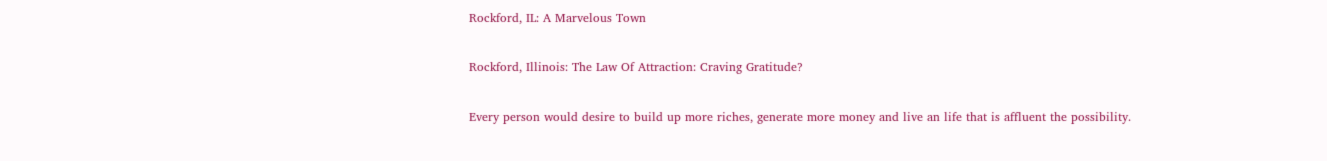Rockford, IL: A Marvelous Town

Rockford, Illinois: The Law Of Attraction: Craving Gratitude?

Every person would desire to build up more riches, generate more money and live an life that is affluent the possibility.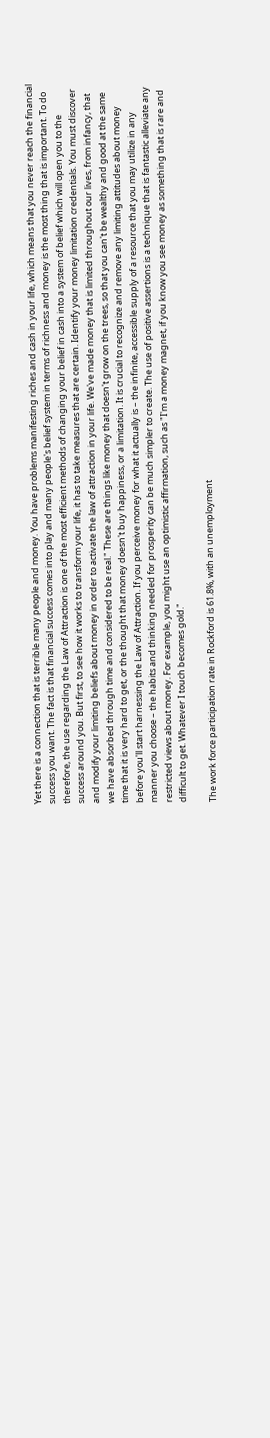Yet there is a connection that is terrible many people and money. You have problems manifesting riches and cash in your life, which means that you never reach the financial success you want. The fact is that financial success comes into play and many people's belief system in terms of richness and money is the most thing that is important. To do therefore, the use regarding the Law of Attraction is one of the most efficient methods of changing your belief in cash into a system of belief which will open you to the success around you. But first, to see how it works to transform your life, it has to take measures that are certain. Identify your money limitation credentials. You must discover and modify your limiting beliefs about money in order to activate the law of attraction in your life. We've made money that is limited throughout our lives, from infancy, that we have absorbed through time and considered to be real." These are things like money that doesn't grow on the trees, so that you can't be wealthy and good at the same time that it is very hard to get, or the thought that money doesn't buy happiness, or a limitation. It is crucial to recognize and remove any limiting attitudes about money before you'll start harnessing the Law of Attraction. If you perceive money for what it actually is – the infinite, accessible supply of a resource that you may utilize in any manner you choose – the habits and thinking needed for prosperity can be much simpler to create. The use of positive assertions is a technique that is fantastic alleviate any restricted views about money. For example, you might use an optimistic affirmation, such as "I'm a money magnet, if you know you see money as something that is rare and difficult to get. Whatever I touch becomes gold."

The work force participation rate in Rockford is 61.8%, with an unemployment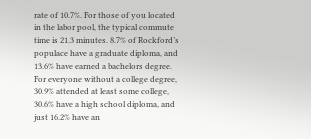rate of 10.7%. For those of you located in the labor pool, the typical commute time is 21.3 minutes. 8.7% of Rockford’s populace have a graduate diploma, and 13.6% have earned a bachelors degree. For everyone without a college degree, 30.9% attended at least some college, 30.6% have a high school diploma, and just 16.2% have an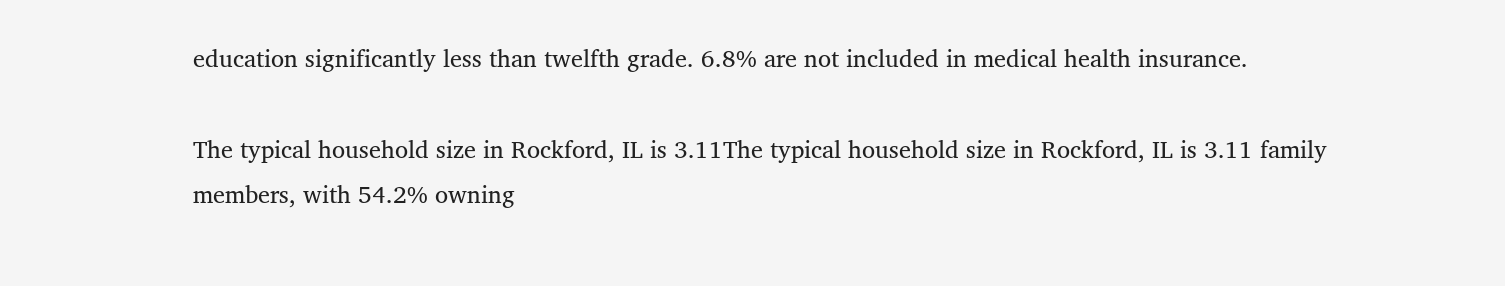education significantly less than twelfth grade. 6.8% are not included in medical health insurance.

The typical household size in Rockford, IL is 3.11The typical household size in Rockford, IL is 3.11 family members, with 54.2% owning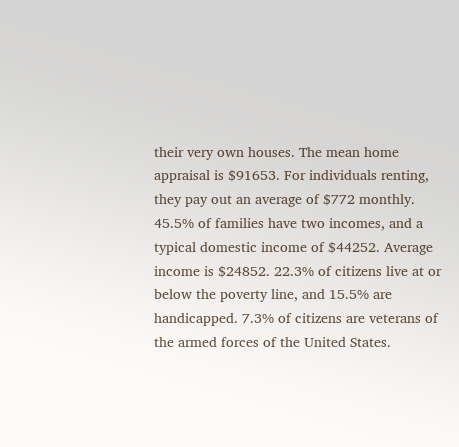their very own houses. The mean home appraisal is $91653. For individuals renting, they pay out an average of $772 monthly. 45.5% of families have two incomes, and a typical domestic income of $44252. Average income is $24852. 22.3% of citizens live at or below the poverty line, and 15.5% are handicapped. 7.3% of citizens are veterans of the armed forces of the United States.